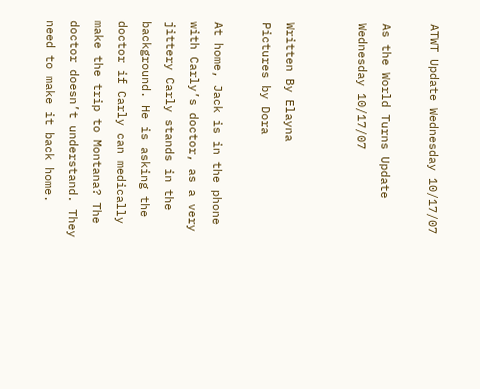ATWT Update Wednesday 10/17/07

As the World Turns Update Wednesday 10/17/07


Written By Elayna
Pictures by Dora

At home, Jack is in the phone with Carly’s doctor, as a very jittery Carly stands in the background. He is asking the doctor if Carly can medically make the trip to Montana? The doctor doesn’t understand. They need to make it back home.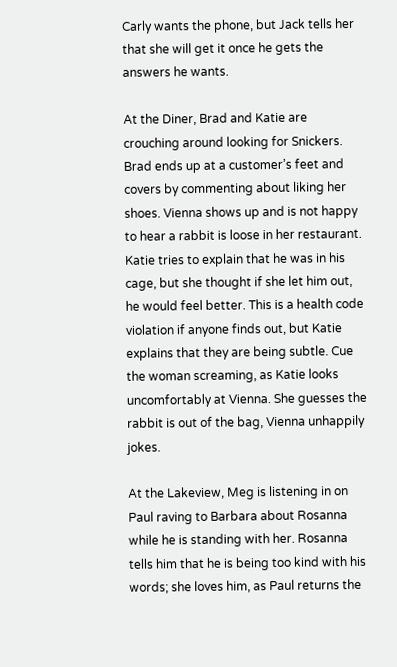Carly wants the phone, but Jack tells her that she will get it once he gets the answers he wants.

At the Diner, Brad and Katie are crouching around looking for Snickers. Brad ends up at a customer’s feet and covers by commenting about liking her shoes. Vienna shows up and is not happy to hear a rabbit is loose in her restaurant. Katie tries to explain that he was in his cage, but she thought if she let him out, he would feel better. This is a health code violation if anyone finds out, but Katie explains that they are being subtle. Cue the woman screaming, as Katie looks uncomfortably at Vienna. She guesses the rabbit is out of the bag, Vienna unhappily jokes.

At the Lakeview, Meg is listening in on Paul raving to Barbara about Rosanna while he is standing with her. Rosanna tells him that he is being too kind with his words; she loves him, as Paul returns the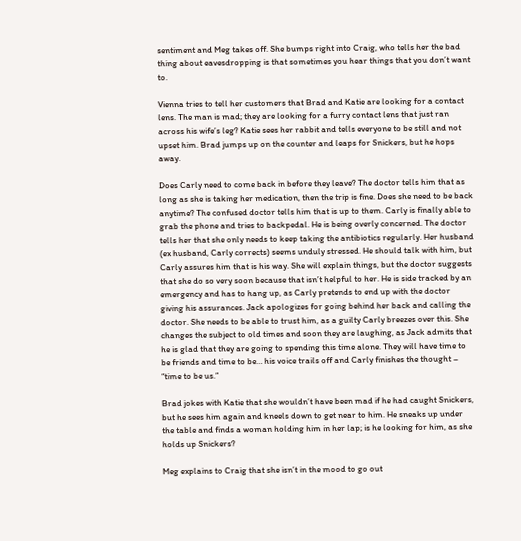sentiment and Meg takes off. She bumps right into Craig, who tells her the bad thing about eavesdropping is that sometimes you hear things that you don’t want to.

Vienna tries to tell her customers that Brad and Katie are looking for a contact lens. The man is mad; they are looking for a furry contact lens that just ran across his wife’s leg? Katie sees her rabbit and tells everyone to be still and not upset him. Brad jumps up on the counter and leaps for Snickers, but he hops away.

Does Carly need to come back in before they leave? The doctor tells him that as long as she is taking her medication, then the trip is fine. Does she need to be back anytime? The confused doctor tells him that is up to them. Carly is finally able to grab the phone and tries to backpedal. He is being overly concerned. The doctor tells her that she only needs to keep taking the antibiotics regularly. Her husband (ex husband, Carly corrects) seems unduly stressed. He should talk with him, but Carly assures him that is his way. She will explain things, but the doctor suggests that she do so very soon because that isn’t helpful to her. He is side tracked by an emergency and has to hang up, as Carly pretends to end up with the doctor giving his assurances. Jack apologizes for going behind her back and calling the doctor. She needs to be able to trust him, as a guilty Carly breezes over this. She changes the subject to old times and soon they are laughing, as Jack admits that he is glad that they are going to spending this time alone. They will have time to be friends and time to be… his voice trails off and Carly finishes the thought – “time to be us.”

Brad jokes with Katie that she wouldn’t have been mad if he had caught Snickers, but he sees him again and kneels down to get near to him. He sneaks up under the table and finds a woman holding him in her lap; is he looking for him, as she holds up Snickers?

Meg explains to Craig that she isn’t in the mood to go out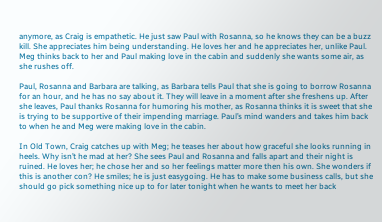anymore, as Craig is empathetic. He just saw Paul with Rosanna, so he knows they can be a buzz kill. She appreciates him being understanding. He loves her and he appreciates her, unlike Paul. Meg thinks back to her and Paul making love in the cabin and suddenly she wants some air, as she rushes off.

Paul, Rosanna and Barbara are talking, as Barbara tells Paul that she is going to borrow Rosanna for an hour, and he has no say about it. They will leave in a moment after she freshens up. After she leaves, Paul thanks Rosanna for humoring his mother, as Rosanna thinks it is sweet that she is trying to be supportive of their impending marriage. Paul’s mind wanders and takes him back to when he and Meg were making love in the cabin.

In Old Town, Craig catches up with Meg; he teases her about how graceful she looks running in heels. Why isn’t he mad at her? She sees Paul and Rosanna and falls apart and their night is ruined. He loves her; he chose her and so her feelings matter more then his own. She wonders if this is another con? He smiles; he is just easygoing. He has to make some business calls, but she should go pick something nice up to for later tonight when he wants to meet her back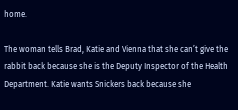home.

The woman tells Brad, Katie and Vienna that she can’t give the rabbit back because she is the Deputy Inspector of the Health Department. Katie wants Snickers back because she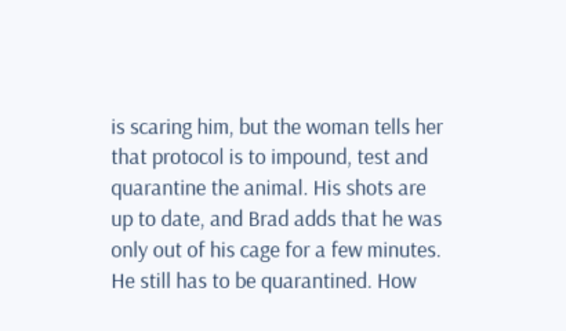is scaring him, but the woman tells her that protocol is to impound, test and quarantine the animal. His shots are up to date, and Brad adds that he was only out of his cage for a few minutes. He still has to be quarantined. How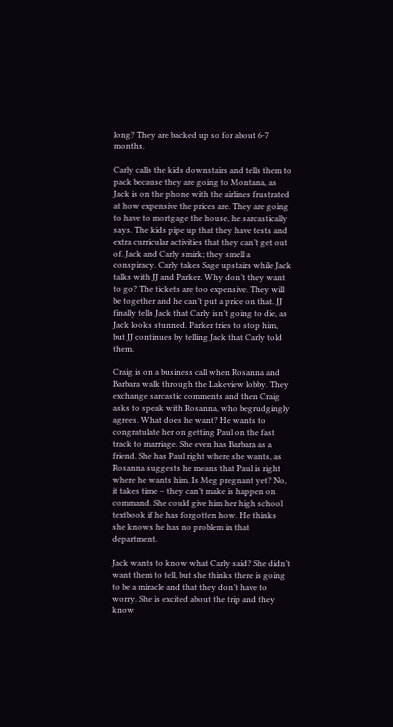long? They are backed up so for about 6-7 months.

Carly calls the kids downstairs and tells them to pack because they are going to Montana, as Jack is on the phone with the airlines frustrated at how expensive the prices are. They are going to have to mortgage the house, he sarcastically says. The kids pipe up that they have tests and extra curricular activities that they can’t get out of. Jack and Carly smirk; they smell a conspiracy. Carly takes Sage upstairs while Jack talks with JJ and Parker. Why don’t they want to go? The tickets are too expensive. They will be together and he can’t put a price on that. JJ finally tells Jack that Carly isn’t going to die, as Jack looks stunned. Parker tries to stop him, but JJ continues by telling Jack that Carly told them.

Craig is on a business call when Rosanna and Barbara walk through the Lakeview lobby. They exchange sarcastic comments and then Craig asks to speak with Rosanna, who begrudgingly agrees. What does he want? He wants to congratulate her on getting Paul on the fast track to marriage. She even has Barbara as a friend. She has Paul right where she wants, as Rosanna suggests he means that Paul is right where he wants him. Is Meg pregnant yet? No, it takes time – they can’t make is happen on command. She could give him her high school textbook if he has forgotten how. He thinks she knows he has no problem in that department.

Jack wants to know what Carly said? She didn’t want them to tell, but she thinks there is going to be a miracle and that they don’t have to worry. She is excited about the trip and they know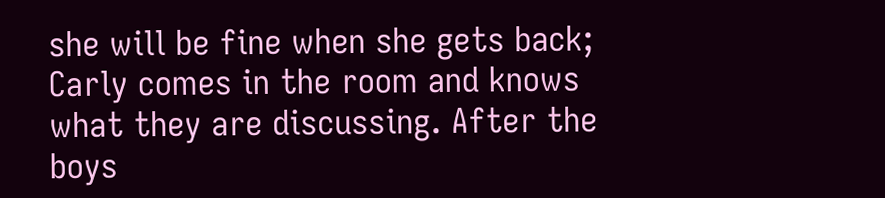she will be fine when she gets back; Carly comes in the room and knows what they are discussing. After the boys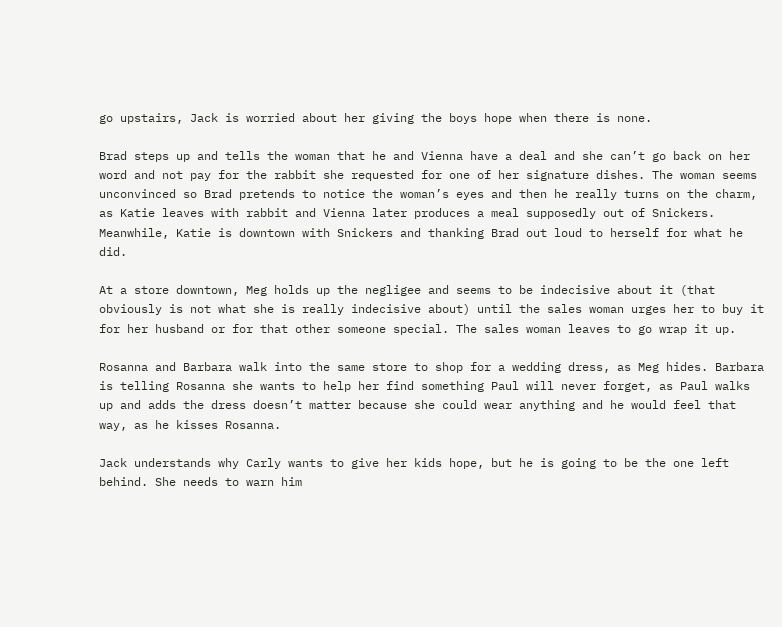go upstairs, Jack is worried about her giving the boys hope when there is none.

Brad steps up and tells the woman that he and Vienna have a deal and she can’t go back on her word and not pay for the rabbit she requested for one of her signature dishes. The woman seems unconvinced so Brad pretends to notice the woman’s eyes and then he really turns on the charm, as Katie leaves with rabbit and Vienna later produces a meal supposedly out of Snickers. Meanwhile, Katie is downtown with Snickers and thanking Brad out loud to herself for what he did.

At a store downtown, Meg holds up the negligee and seems to be indecisive about it (that obviously is not what she is really indecisive about) until the sales woman urges her to buy it for her husband or for that other someone special. The sales woman leaves to go wrap it up.

Rosanna and Barbara walk into the same store to shop for a wedding dress, as Meg hides. Barbara is telling Rosanna she wants to help her find something Paul will never forget, as Paul walks up and adds the dress doesn’t matter because she could wear anything and he would feel that way, as he kisses Rosanna.

Jack understands why Carly wants to give her kids hope, but he is going to be the one left behind. She needs to warn him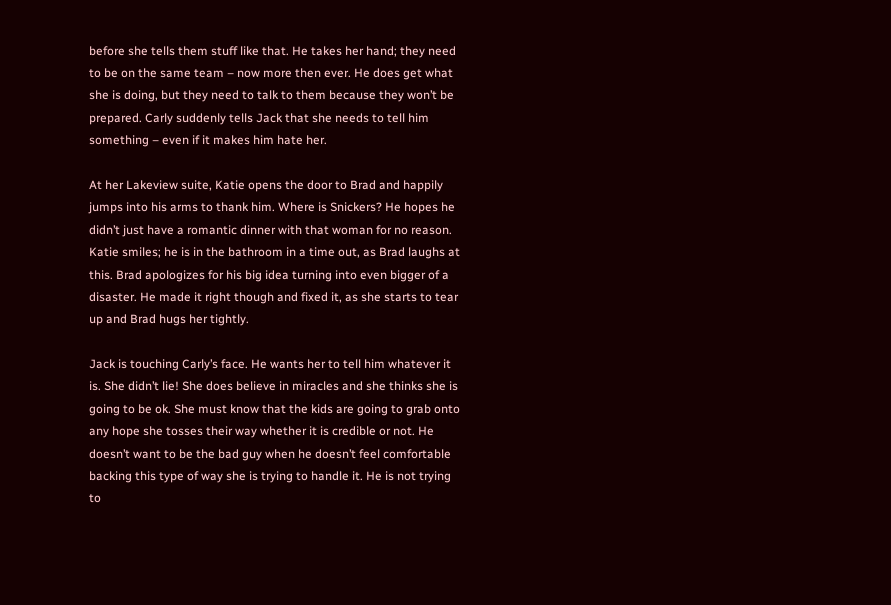before she tells them stuff like that. He takes her hand; they need to be on the same team – now more then ever. He does get what she is doing, but they need to talk to them because they won’t be prepared. Carly suddenly tells Jack that she needs to tell him something – even if it makes him hate her.

At her Lakeview suite, Katie opens the door to Brad and happily jumps into his arms to thank him. Where is Snickers? He hopes he didn’t just have a romantic dinner with that woman for no reason. Katie smiles; he is in the bathroom in a time out, as Brad laughs at this. Brad apologizes for his big idea turning into even bigger of a disaster. He made it right though and fixed it, as she starts to tear up and Brad hugs her tightly.

Jack is touching Carly’s face. He wants her to tell him whatever it is. She didn’t lie! She does believe in miracles and she thinks she is going to be ok. She must know that the kids are going to grab onto any hope she tosses their way whether it is credible or not. He doesn’t want to be the bad guy when he doesn’t feel comfortable backing this type of way she is trying to handle it. He is not trying to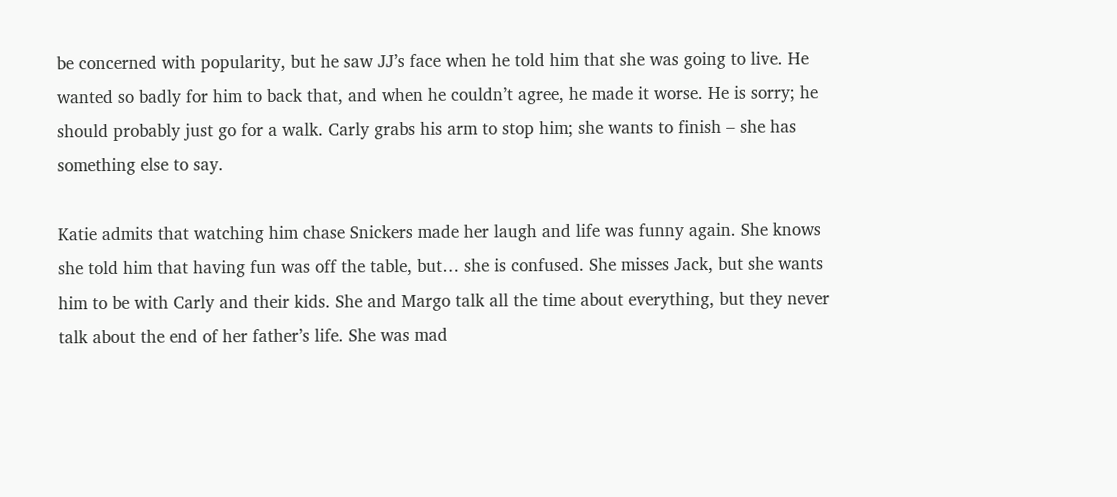be concerned with popularity, but he saw JJ’s face when he told him that she was going to live. He wanted so badly for him to back that, and when he couldn’t agree, he made it worse. He is sorry; he should probably just go for a walk. Carly grabs his arm to stop him; she wants to finish – she has something else to say.

Katie admits that watching him chase Snickers made her laugh and life was funny again. She knows she told him that having fun was off the table, but… she is confused. She misses Jack, but she wants him to be with Carly and their kids. She and Margo talk all the time about everything, but they never talk about the end of her father’s life. She was mad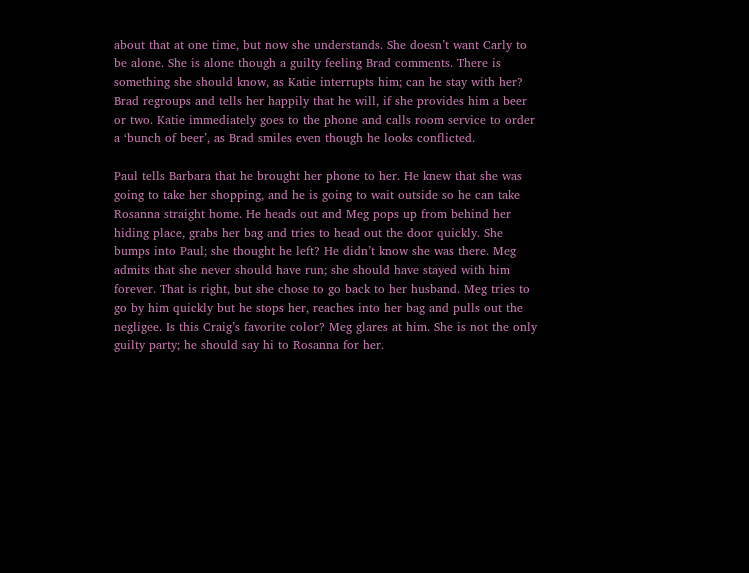about that at one time, but now she understands. She doesn’t want Carly to be alone. She is alone though a guilty feeling Brad comments. There is something she should know, as Katie interrupts him; can he stay with her? Brad regroups and tells her happily that he will, if she provides him a beer or two. Katie immediately goes to the phone and calls room service to order a ‘bunch of beer’, as Brad smiles even though he looks conflicted.

Paul tells Barbara that he brought her phone to her. He knew that she was going to take her shopping, and he is going to wait outside so he can take Rosanna straight home. He heads out and Meg pops up from behind her hiding place, grabs her bag and tries to head out the door quickly. She bumps into Paul; she thought he left? He didn’t know she was there. Meg admits that she never should have run; she should have stayed with him forever. That is right, but she chose to go back to her husband. Meg tries to go by him quickly but he stops her, reaches into her bag and pulls out the negligee. Is this Craig’s favorite color? Meg glares at him. She is not the only guilty party; he should say hi to Rosanna for her.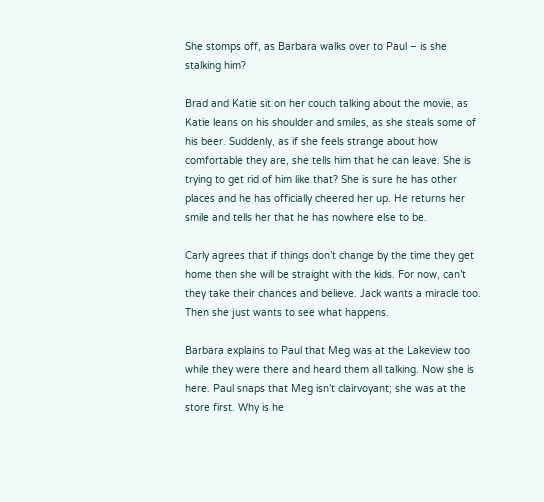She stomps off, as Barbara walks over to Paul – is she stalking him?

Brad and Katie sit on her couch talking about the movie, as Katie leans on his shoulder and smiles, as she steals some of his beer. Suddenly, as if she feels strange about how comfortable they are, she tells him that he can leave. She is trying to get rid of him like that? She is sure he has other places and he has officially cheered her up. He returns her smile and tells her that he has nowhere else to be.

Carly agrees that if things don’t change by the time they get home then she will be straight with the kids. For now, can’t they take their chances and believe. Jack wants a miracle too. Then she just wants to see what happens.

Barbara explains to Paul that Meg was at the Lakeview too while they were there and heard them all talking. Now she is here. Paul snaps that Meg isn’t clairvoyant; she was at the store first. Why is he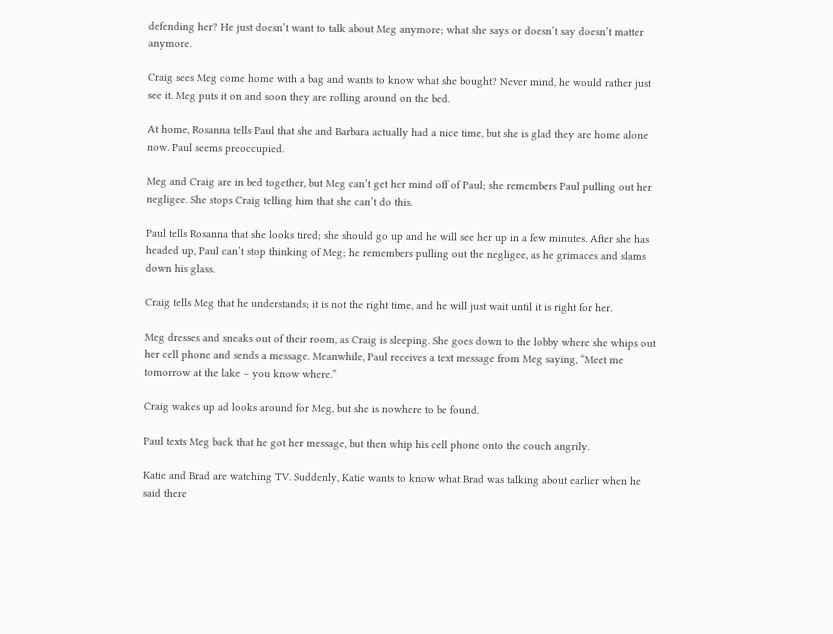defending her? He just doesn’t want to talk about Meg anymore; what she says or doesn’t say doesn’t matter anymore.

Craig sees Meg come home with a bag and wants to know what she bought? Never mind, he would rather just see it. Meg puts it on and soon they are rolling around on the bed.

At home, Rosanna tells Paul that she and Barbara actually had a nice time, but she is glad they are home alone now. Paul seems preoccupied.

Meg and Craig are in bed together, but Meg can’t get her mind off of Paul; she remembers Paul pulling out her negligee. She stops Craig telling him that she can’t do this.

Paul tells Rosanna that she looks tired; she should go up and he will see her up in a few minutes. After she has headed up, Paul can’t stop thinking of Meg; he remembers pulling out the negligee, as he grimaces and slams down his glass.

Craig tells Meg that he understands; it is not the right time, and he will just wait until it is right for her.

Meg dresses and sneaks out of their room, as Craig is sleeping. She goes down to the lobby where she whips out her cell phone and sends a message. Meanwhile, Paul receives a text message from Meg saying, “Meet me tomorrow at the lake – you know where.”

Craig wakes up ad looks around for Meg, but she is nowhere to be found.

Paul texts Meg back that he got her message, but then whip his cell phone onto the couch angrily.

Katie and Brad are watching TV. Suddenly, Katie wants to know what Brad was talking about earlier when he said there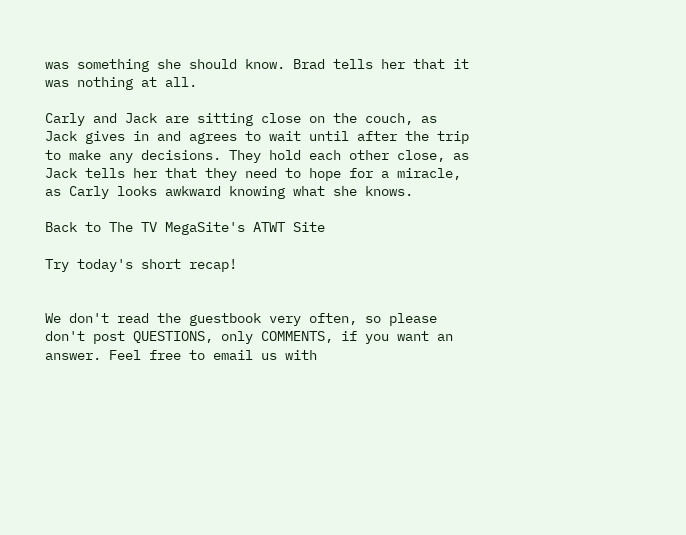was something she should know. Brad tells her that it was nothing at all.

Carly and Jack are sitting close on the couch, as Jack gives in and agrees to wait until after the trip to make any decisions. They hold each other close, as Jack tells her that they need to hope for a miracle, as Carly looks awkward knowing what she knows.

Back to The TV MegaSite's ATWT Site

Try today's short recap!


We don't read the guestbook very often, so please don't post QUESTIONS, only COMMENTS, if you want an answer. Feel free to email us with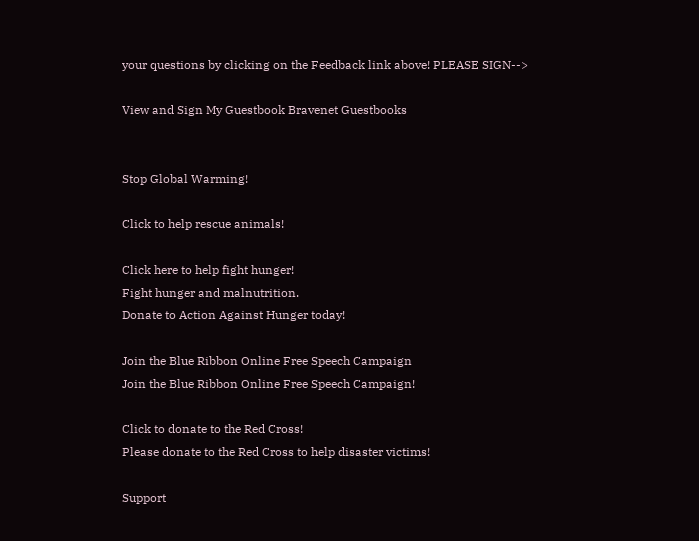your questions by clicking on the Feedback link above! PLEASE SIGN-->

View and Sign My Guestbook Bravenet Guestbooks


Stop Global Warming!

Click to help rescue animals!

Click here to help fight hunger!
Fight hunger and malnutrition.
Donate to Action Against Hunger today!

Join the Blue Ribbon Online Free Speech Campaign
Join the Blue Ribbon Online Free Speech Campaign!

Click to donate to the Red Cross!
Please donate to the Red Cross to help disaster victims!

Support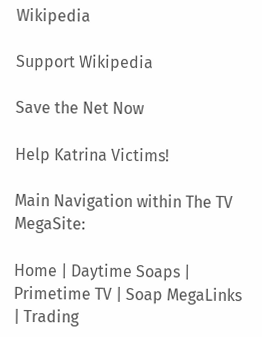Wikipedia

Support Wikipedia

Save the Net Now

Help Katrina Victims!

Main Navigation within The TV MegaSite:

Home | Daytime Soaps | Primetime TV | Soap MegaLinks | Trading